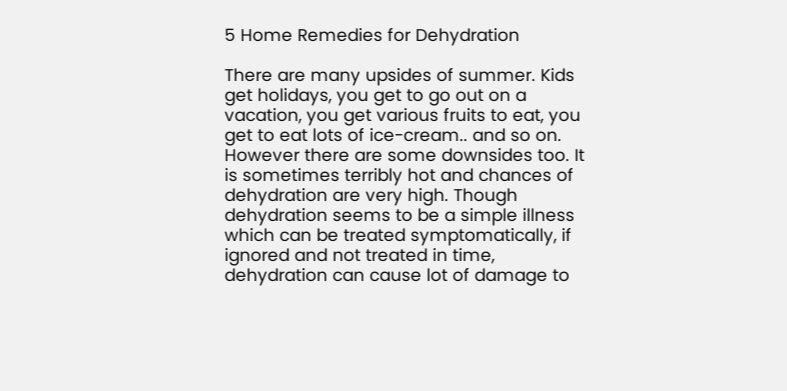5 Home Remedies for Dehydration

There are many upsides of summer. Kids get holidays, you get to go out on a vacation, you get various fruits to eat, you get to eat lots of ice-cream.. and so on. However there are some downsides too. It is sometimes terribly hot and chances of dehydration are very high. Though dehydration seems to be a simple illness which can be treated symptomatically, if ignored and not treated in time, dehydration can cause lot of damage to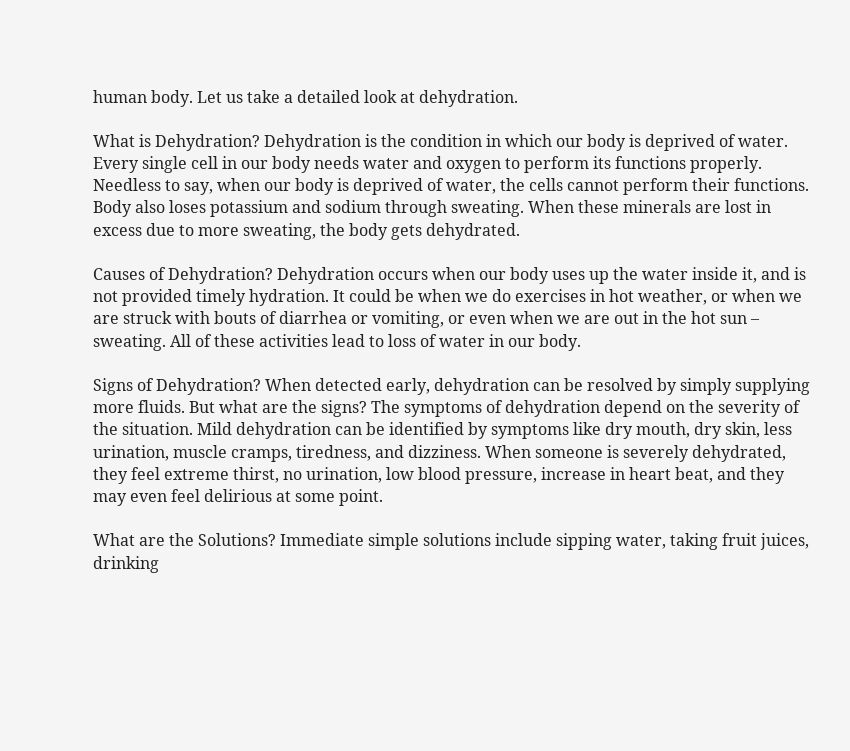human body. Let us take a detailed look at dehydration.

What is Dehydration? Dehydration is the condition in which our body is deprived of water. Every single cell in our body needs water and oxygen to perform its functions properly. Needless to say, when our body is deprived of water, the cells cannot perform their functions. Body also loses potassium and sodium through sweating. When these minerals are lost in excess due to more sweating, the body gets dehydrated.

Causes of Dehydration? Dehydration occurs when our body uses up the water inside it, and is not provided timely hydration. It could be when we do exercises in hot weather, or when we are struck with bouts of diarrhea or vomiting, or even when we are out in the hot sun – sweating. All of these activities lead to loss of water in our body.

Signs of Dehydration? When detected early, dehydration can be resolved by simply supplying more fluids. But what are the signs? The symptoms of dehydration depend on the severity of the situation. Mild dehydration can be identified by symptoms like dry mouth, dry skin, less urination, muscle cramps, tiredness, and dizziness. When someone is severely dehydrated, they feel extreme thirst, no urination, low blood pressure, increase in heart beat, and they may even feel delirious at some point.

What are the Solutions? Immediate simple solutions include sipping water, taking fruit juices, drinking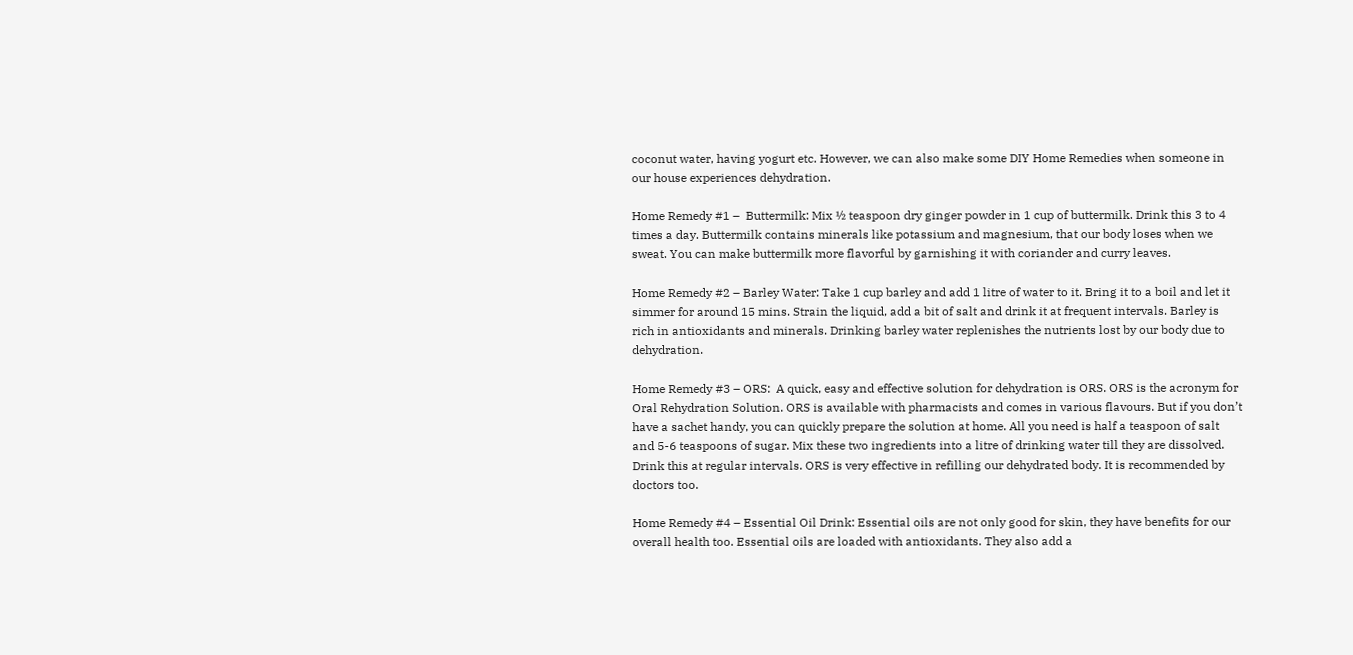coconut water, having yogurt etc. However, we can also make some DIY Home Remedies when someone in our house experiences dehydration.

Home Remedy #1 –  Buttermilk: Mix ½ teaspoon dry ginger powder in 1 cup of buttermilk. Drink this 3 to 4 times a day. Buttermilk contains minerals like potassium and magnesium, that our body loses when we sweat. You can make buttermilk more flavorful by garnishing it with coriander and curry leaves.

Home Remedy #2 – Barley Water: Take 1 cup barley and add 1 litre of water to it. Bring it to a boil and let it simmer for around 15 mins. Strain the liquid, add a bit of salt and drink it at frequent intervals. Barley is rich in antioxidants and minerals. Drinking barley water replenishes the nutrients lost by our body due to dehydration.

Home Remedy #3 – ORS:  A quick, easy and effective solution for dehydration is ORS. ORS is the acronym for Oral Rehydration Solution. ORS is available with pharmacists and comes in various flavours. But if you don’t have a sachet handy, you can quickly prepare the solution at home. All you need is half a teaspoon of salt and 5-6 teaspoons of sugar. Mix these two ingredients into a litre of drinking water till they are dissolved. Drink this at regular intervals. ORS is very effective in refilling our dehydrated body. It is recommended by doctors too.

Home Remedy #4 – Essential Oil Drink: Essential oils are not only good for skin, they have benefits for our overall health too. Essential oils are loaded with antioxidants. They also add a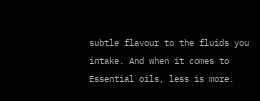subtle flavour to the fluids you intake. And when it comes to Essential oils, less is more.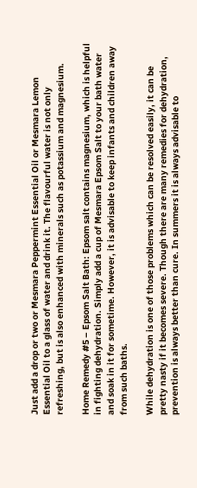Just add a drop or two or Mesmara Peppermint Essential Oil or Mesmara Lemon Essential Oil to a glass of water and drink it. The flavourful water is not only refreshing, but is also enhanced with minerals such as potassium and magnesium.

Home Remedy #5 – Epsom Salt Bath: Epsom salt contains magnesium, which is helpful in fighting dehydration. Simply add a cup of Mesmara Epsom Salt to your bath water and soak in it for sometime. However, it is advisable to keep infants and children away from such baths.

While dehydration is one of those problems which can be resolved easily, it can be pretty nasty if it becomes severe. Though there are many remedies for dehydration, prevention is always better than cure. In summers it is always advisable to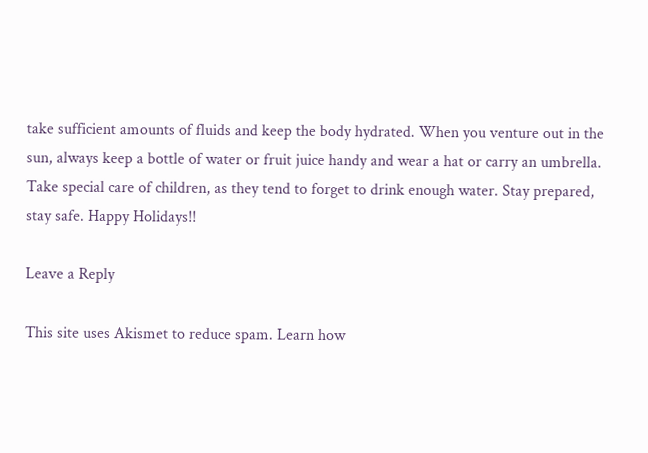take sufficient amounts of fluids and keep the body hydrated. When you venture out in the sun, always keep a bottle of water or fruit juice handy and wear a hat or carry an umbrella. Take special care of children, as they tend to forget to drink enough water. Stay prepared, stay safe. Happy Holidays!!

Leave a Reply

This site uses Akismet to reduce spam. Learn how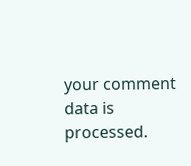your comment data is processed.